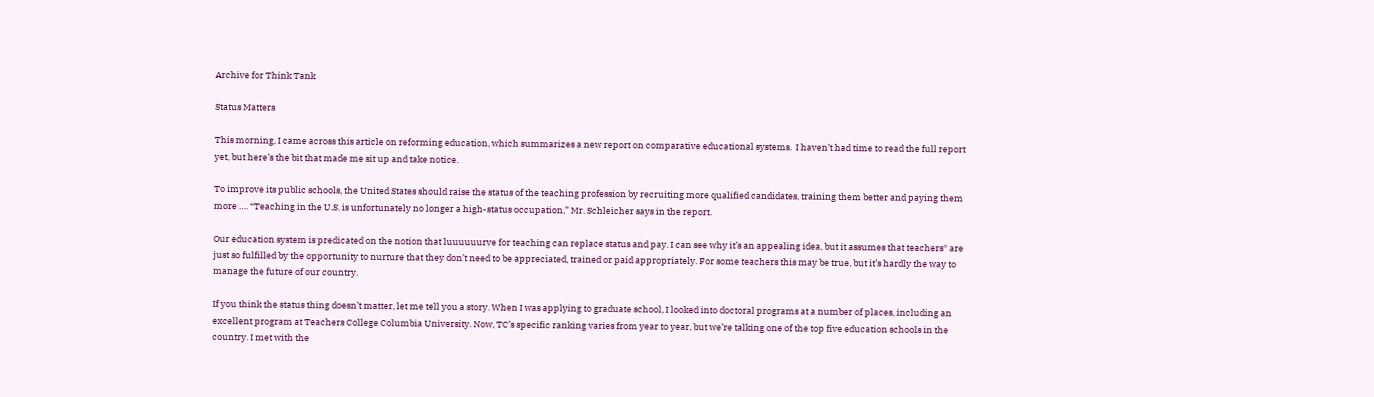Archive for Think Tank

Status Matters

This morning, I came across this article on reforming education, which summarizes a new report on comparative educational systems.  I haven’t had time to read the full report yet, but here’s the bit that made me sit up and take notice.

To improve its public schools, the United States should raise the status of the teaching profession by recruiting more qualified candidates, training them better and paying them more …. “Teaching in the U.S. is unfortunately no longer a high-status occupation,” Mr. Schleicher says in the report.

Our education system is predicated on the notion that luuuuuurve for teaching can replace status and pay. I can see why it’s an appealing idea, but it assumes that teachers* are just so fulfilled by the opportunity to nurture that they don’t need to be appreciated, trained or paid appropriately. For some teachers this may be true, but it’s hardly the way to manage the future of our country.

If you think the status thing doesn’t matter, let me tell you a story. When I was applying to graduate school, I looked into doctoral programs at a number of places, including an excellent program at Teachers College Columbia University. Now, TC’s specific ranking varies from year to year, but we’re talking one of the top five education schools in the country. I met with the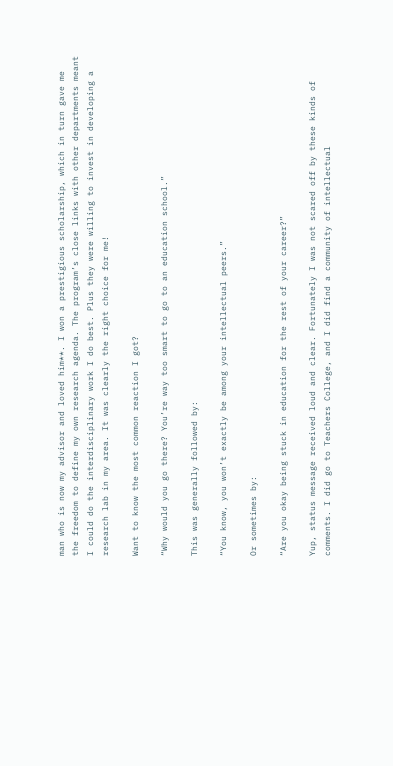man who is now my advisor and loved him**. I won a prestigious scholarship, which in turn gave me the freedom to define my own research agenda. The program’s close links with other departments meant I could do the interdisciplinary work I do best. Plus they were willing to invest in developing a research lab in my area. It was clearly the right choice for me!

Want to know the most common reaction I got?

“Why would you go there? You’re way too smart to go to an education school.”

This was generally followed by:

“You know, you won’t exactly be among your intellectual peers.”

Or sometimes by:

“Are you okay being stuck in education for the rest of your career?”

Yup, status message received loud and clear. Fortunately I was not scared off by these kinds of comments. I did go to Teachers College, and I did find a community of intellectual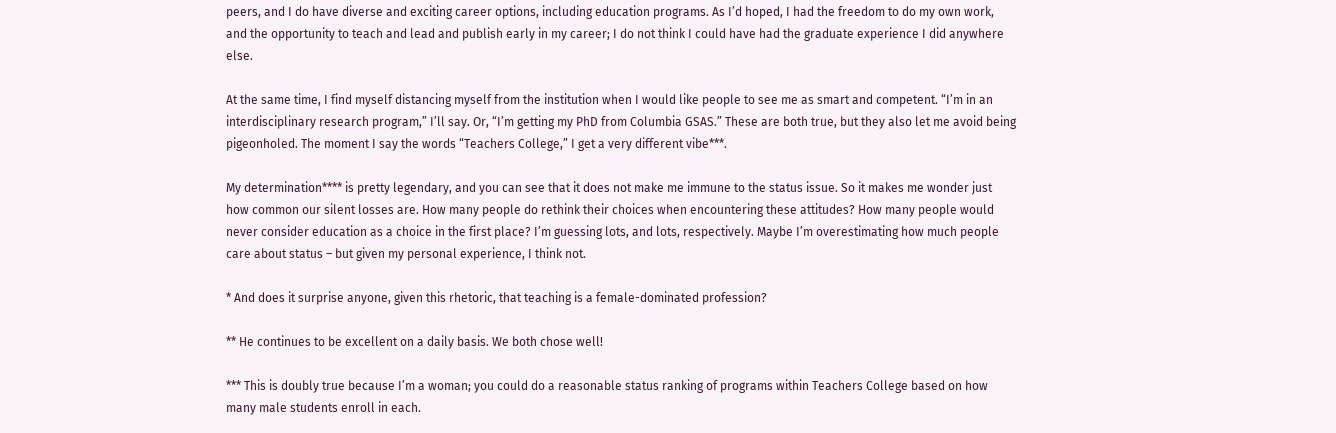peers, and I do have diverse and exciting career options, including education programs. As I’d hoped, I had the freedom to do my own work, and the opportunity to teach and lead and publish early in my career; I do not think I could have had the graduate experience I did anywhere else.

At the same time, I find myself distancing myself from the institution when I would like people to see me as smart and competent. “I’m in an interdisciplinary research program,” I’ll say. Or, “I’m getting my PhD from Columbia GSAS.” These are both true, but they also let me avoid being pigeonholed. The moment I say the words “Teachers College,” I get a very different vibe***.

My determination**** is pretty legendary, and you can see that it does not make me immune to the status issue. So it makes me wonder just how common our silent losses are. How many people do rethink their choices when encountering these attitudes? How many people would never consider education as a choice in the first place? I’m guessing lots, and lots, respectively. Maybe I’m overestimating how much people care about status – but given my personal experience, I think not.

* And does it surprise anyone, given this rhetoric, that teaching is a female-dominated profession?

** He continues to be excellent on a daily basis. We both chose well!

*** This is doubly true because I’m a woman; you could do a reasonable status ranking of programs within Teachers College based on how many male students enroll in each.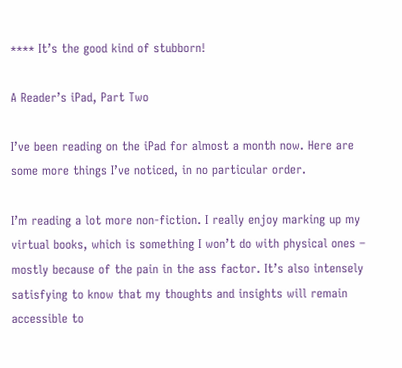**** It’s the good kind of stubborn!

A Reader’s iPad, Part Two

I’ve been reading on the iPad for almost a month now. Here are some more things I’ve noticed, in no particular order.

I’m reading a lot more non-fiction. I really enjoy marking up my virtual books, which is something I won’t do with physical ones – mostly because of the pain in the ass factor. It’s also intensely satisfying to know that my thoughts and insights will remain accessible to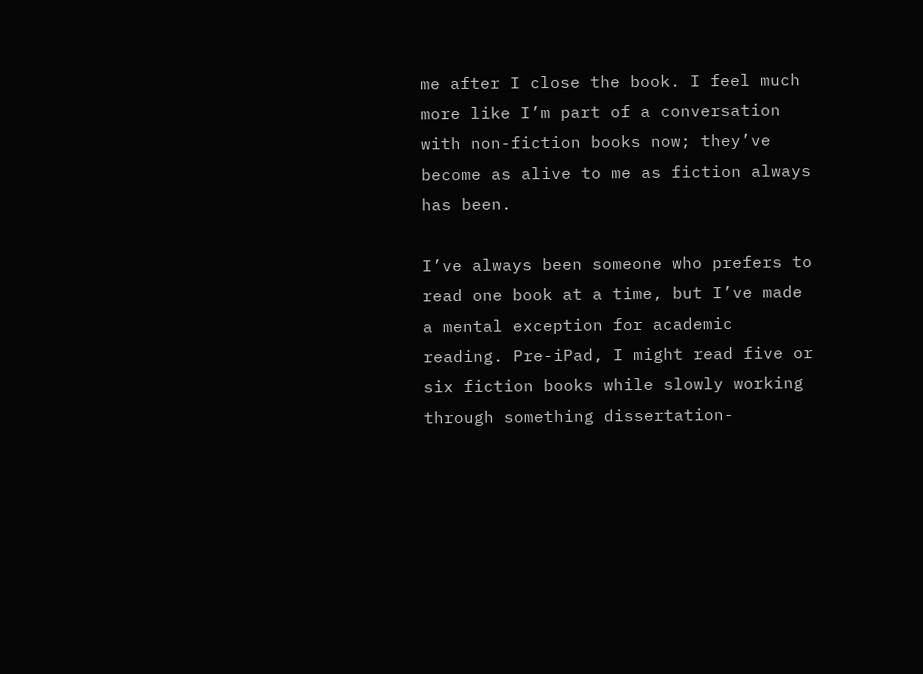me after I close the book. I feel much more like I’m part of a conversation with non-fiction books now; they’ve become as alive to me as fiction always has been.

I’ve always been someone who prefers to read one book at a time, but I’ve made a mental exception for academic reading. Pre-iPad, I might read five or six fiction books while slowly working through something dissertation-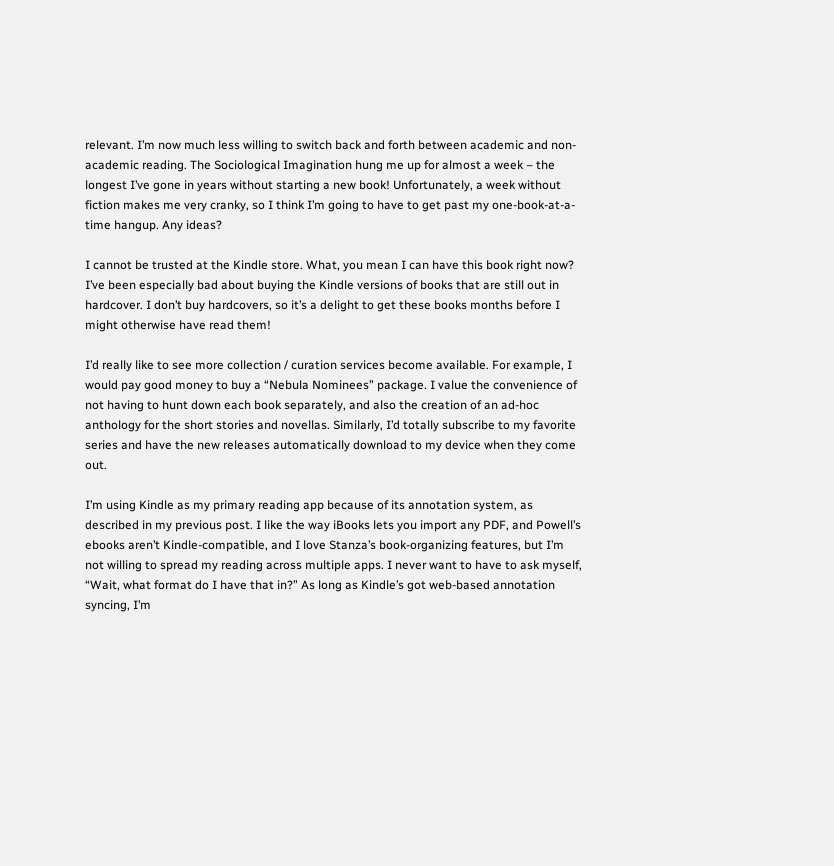relevant. I’m now much less willing to switch back and forth between academic and non-academic reading. The Sociological Imagination hung me up for almost a week – the longest I’ve gone in years without starting a new book! Unfortunately, a week without fiction makes me very cranky, so I think I’m going to have to get past my one-book-at-a-time hangup. Any ideas?

I cannot be trusted at the Kindle store. What, you mean I can have this book right now? I’ve been especially bad about buying the Kindle versions of books that are still out in hardcover. I don’t buy hardcovers, so it’s a delight to get these books months before I might otherwise have read them!

I’d really like to see more collection / curation services become available. For example, I would pay good money to buy a “Nebula Nominees” package. I value the convenience of not having to hunt down each book separately, and also the creation of an ad-hoc anthology for the short stories and novellas. Similarly, I’d totally subscribe to my favorite series and have the new releases automatically download to my device when they come out.

I’m using Kindle as my primary reading app because of its annotation system, as described in my previous post. I like the way iBooks lets you import any PDF, and Powell’s ebooks aren’t Kindle-compatible, and I love Stanza’s book-organizing features, but I’m not willing to spread my reading across multiple apps. I never want to have to ask myself, “Wait, what format do I have that in?” As long as Kindle’s got web-based annotation syncing, I’m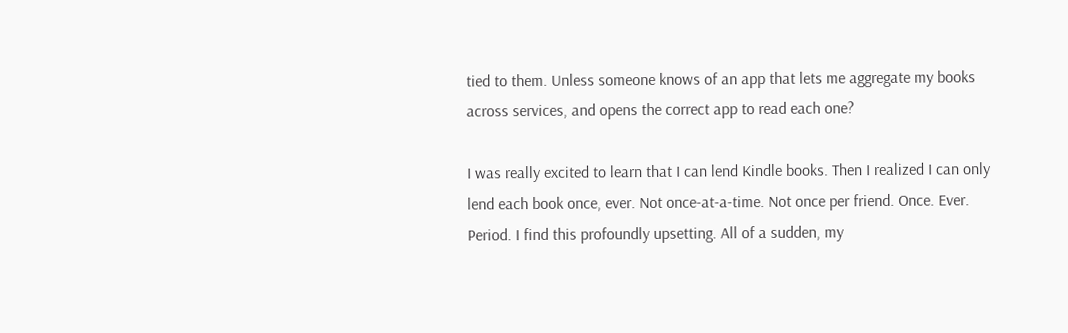tied to them. Unless someone knows of an app that lets me aggregate my books across services, and opens the correct app to read each one?

I was really excited to learn that I can lend Kindle books. Then I realized I can only lend each book once, ever. Not once-at-a-time. Not once per friend. Once. Ever. Period. I find this profoundly upsetting. All of a sudden, my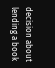decision about lending a book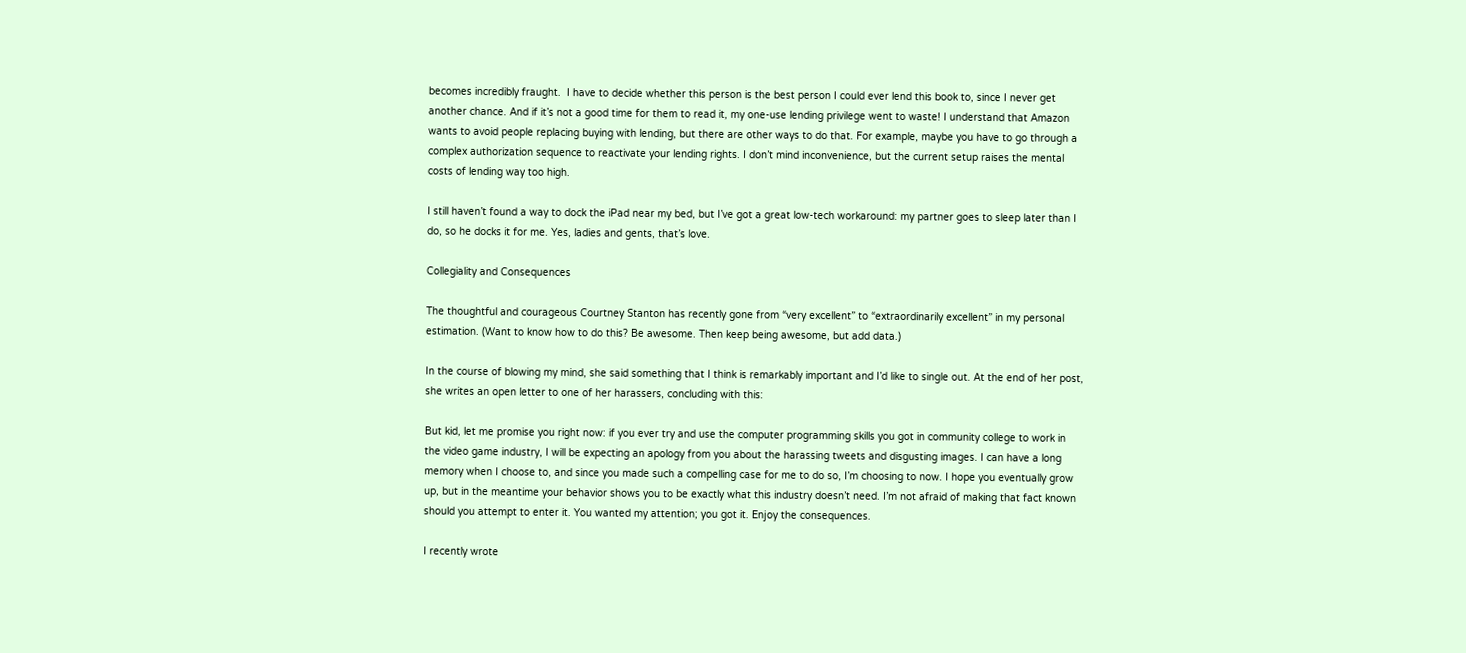becomes incredibly fraught.  I have to decide whether this person is the best person I could ever lend this book to, since I never get another chance. And if it’s not a good time for them to read it, my one-use lending privilege went to waste! I understand that Amazon wants to avoid people replacing buying with lending, but there are other ways to do that. For example, maybe you have to go through a complex authorization sequence to reactivate your lending rights. I don’t mind inconvenience, but the current setup raises the mental costs of lending way too high.

I still haven’t found a way to dock the iPad near my bed, but I’ve got a great low-tech workaround: my partner goes to sleep later than I do, so he docks it for me. Yes, ladies and gents, that’s love.

Collegiality and Consequences

The thoughtful and courageous Courtney Stanton has recently gone from “very excellent” to “extraordinarily excellent” in my personal estimation. (Want to know how to do this? Be awesome. Then keep being awesome, but add data.)

In the course of blowing my mind, she said something that I think is remarkably important and I’d like to single out. At the end of her post, she writes an open letter to one of her harassers, concluding with this:

But kid, let me promise you right now: if you ever try and use the computer programming skills you got in community college to work in the video game industry, I will be expecting an apology from you about the harassing tweets and disgusting images. I can have a long memory when I choose to, and since you made such a compelling case for me to do so, I’m choosing to now. I hope you eventually grow up, but in the meantime your behavior shows you to be exactly what this industry doesn’t need. I’m not afraid of making that fact known should you attempt to enter it. You wanted my attention; you got it. Enjoy the consequences.

I recently wrote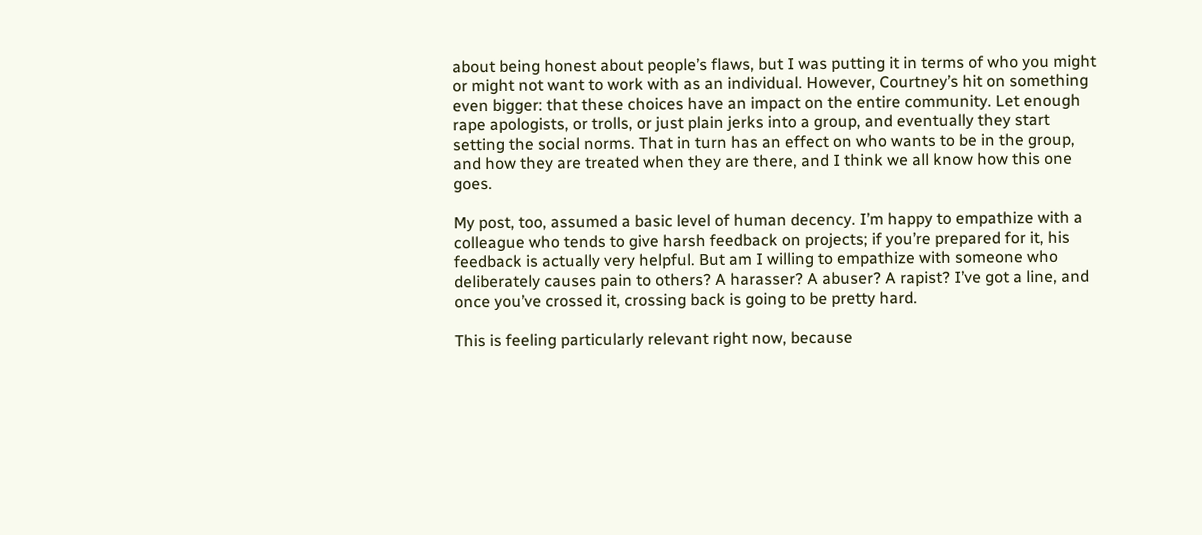about being honest about people’s flaws, but I was putting it in terms of who you might or might not want to work with as an individual. However, Courtney’s hit on something even bigger: that these choices have an impact on the entire community. Let enough rape apologists, or trolls, or just plain jerks into a group, and eventually they start setting the social norms. That in turn has an effect on who wants to be in the group, and how they are treated when they are there, and I think we all know how this one goes.

My post, too, assumed a basic level of human decency. I’m happy to empathize with a colleague who tends to give harsh feedback on projects; if you’re prepared for it, his feedback is actually very helpful. But am I willing to empathize with someone who deliberately causes pain to others? A harasser? A abuser? A rapist? I’ve got a line, and once you’ve crossed it, crossing back is going to be pretty hard.

This is feeling particularly relevant right now, because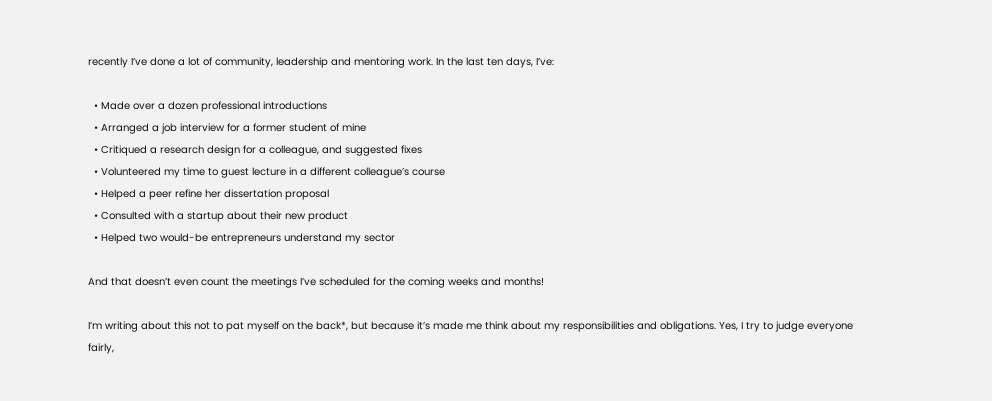recently I’ve done a lot of community, leadership and mentoring work. In the last ten days, I’ve:

  • Made over a dozen professional introductions
  • Arranged a job interview for a former student of mine
  • Critiqued a research design for a colleague, and suggested fixes
  • Volunteered my time to guest lecture in a different colleague’s course
  • Helped a peer refine her dissertation proposal
  • Consulted with a startup about their new product
  • Helped two would-be entrepreneurs understand my sector

And that doesn’t even count the meetings I’ve scheduled for the coming weeks and months!

I’m writing about this not to pat myself on the back*, but because it’s made me think about my responsibilities and obligations. Yes, I try to judge everyone fairly,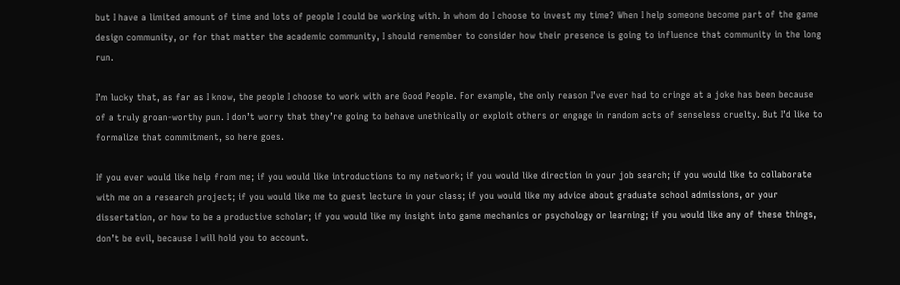but I have a limited amount of time and lots of people I could be working with. In whom do I choose to invest my time? When I help someone become part of the game design community, or for that matter the academic community, I should remember to consider how their presence is going to influence that community in the long run.

I’m lucky that, as far as I know, the people I choose to work with are Good People. For example, the only reason I’ve ever had to cringe at a joke has been because of a truly groan-worthy pun. I don’t worry that they’re going to behave unethically or exploit others or engage in random acts of senseless cruelty. But I’d like to formalize that commitment, so here goes.

If you ever would like help from me; if you would like introductions to my network; if you would like direction in your job search; if you would like to collaborate with me on a research project; if you would like me to guest lecture in your class; if you would like my advice about graduate school admissions, or your dissertation, or how to be a productive scholar; if you would like my insight into game mechanics or psychology or learning; if you would like any of these things, don’t be evil, because I will hold you to account.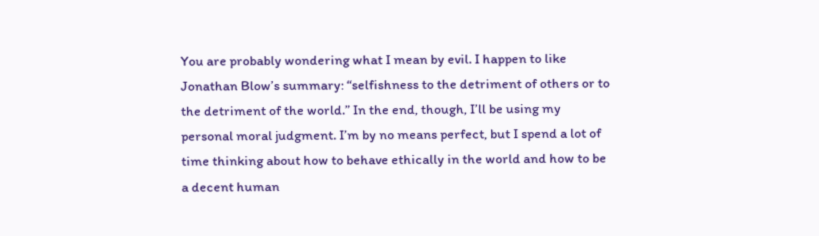You are probably wondering what I mean by evil. I happen to like Jonathan Blow’s summary: “selfishness to the detriment of others or to the detriment of the world.” In the end, though, I’ll be using my personal moral judgment. I’m by no means perfect, but I spend a lot of time thinking about how to behave ethically in the world and how to be a decent human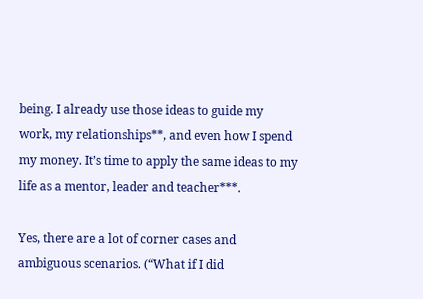being. I already use those ideas to guide my work, my relationships**, and even how I spend my money. It’s time to apply the same ideas to my life as a mentor, leader and teacher***.

Yes, there are a lot of corner cases and ambiguous scenarios. (“What if I did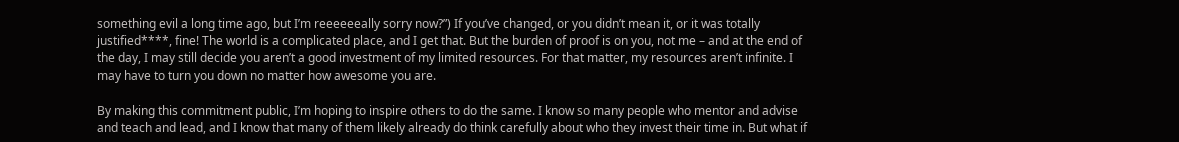something evil a long time ago, but I’m reeeeeeally sorry now?”) If you’ve changed, or you didn’t mean it, or it was totally justified****, fine! The world is a complicated place, and I get that. But the burden of proof is on you, not me – and at the end of the day, I may still decide you aren’t a good investment of my limited resources. For that matter, my resources aren’t infinite. I may have to turn you down no matter how awesome you are.

By making this commitment public, I’m hoping to inspire others to do the same. I know so many people who mentor and advise and teach and lead, and I know that many of them likely already do think carefully about who they invest their time in. But what if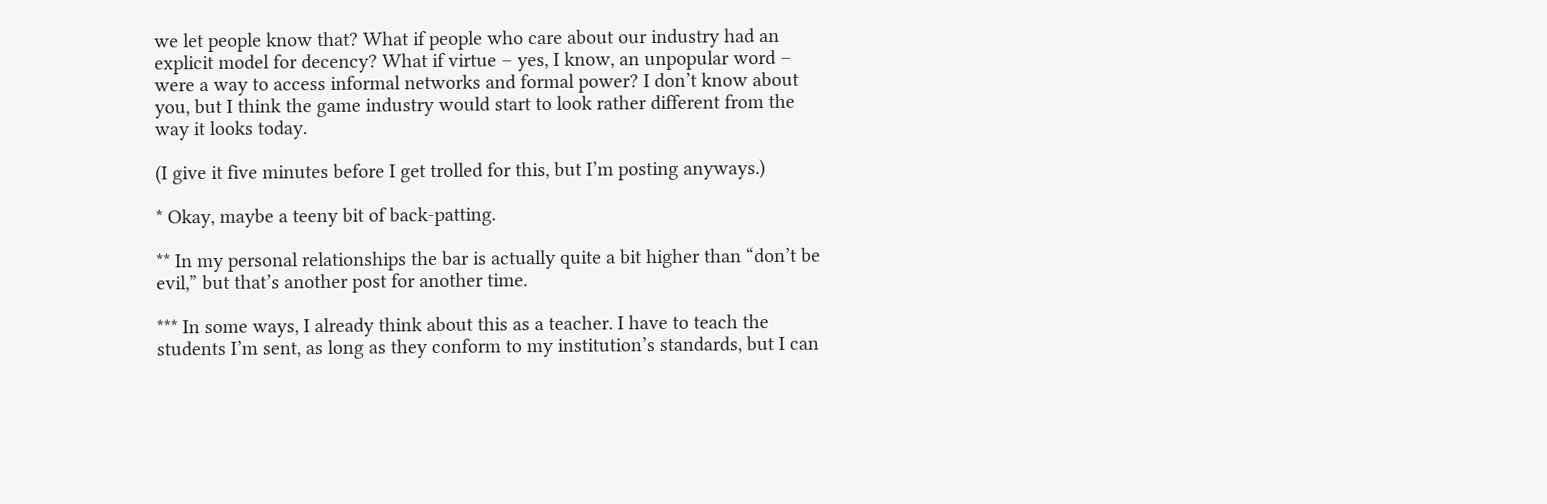we let people know that? What if people who care about our industry had an explicit model for decency? What if virtue – yes, I know, an unpopular word – were a way to access informal networks and formal power? I don’t know about you, but I think the game industry would start to look rather different from the way it looks today.

(I give it five minutes before I get trolled for this, but I’m posting anyways.)

* Okay, maybe a teeny bit of back-patting.

** In my personal relationships the bar is actually quite a bit higher than “don’t be evil,” but that’s another post for another time.

*** In some ways, I already think about this as a teacher. I have to teach the students I’m sent, as long as they conform to my institution’s standards, but I can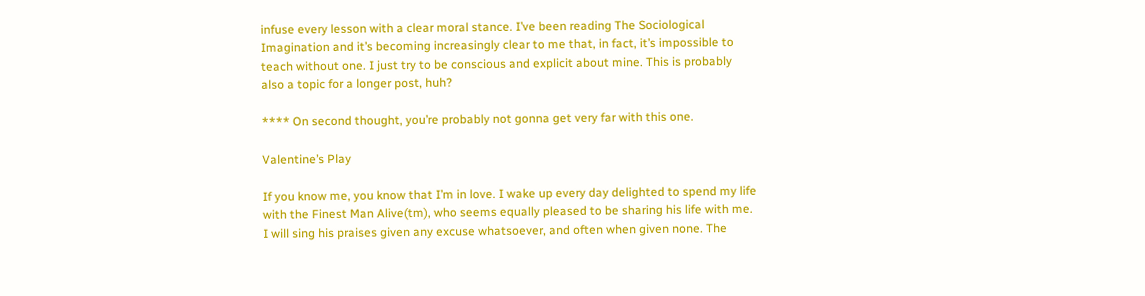infuse every lesson with a clear moral stance. I’ve been reading The Sociological Imagination and it’s becoming increasingly clear to me that, in fact, it’s impossible to teach without one. I just try to be conscious and explicit about mine. This is probably also a topic for a longer post, huh?

**** On second thought, you’re probably not gonna get very far with this one.

Valentine’s Play

If you know me, you know that I’m in love. I wake up every day delighted to spend my life with the Finest Man Alive(tm), who seems equally pleased to be sharing his life with me. I will sing his praises given any excuse whatsoever, and often when given none. The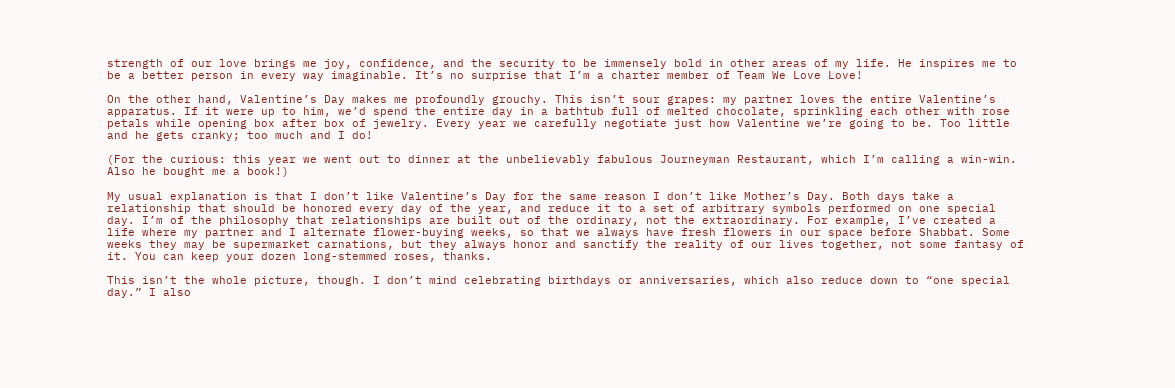strength of our love brings me joy, confidence, and the security to be immensely bold in other areas of my life. He inspires me to be a better person in every way imaginable. It’s no surprise that I’m a charter member of Team We Love Love!

On the other hand, Valentine’s Day makes me profoundly grouchy. This isn’t sour grapes: my partner loves the entire Valentine’s apparatus. If it were up to him, we’d spend the entire day in a bathtub full of melted chocolate, sprinkling each other with rose petals while opening box after box of jewelry. Every year we carefully negotiate just how Valentine we’re going to be. Too little and he gets cranky; too much and I do!

(For the curious: this year we went out to dinner at the unbelievably fabulous Journeyman Restaurant, which I’m calling a win-win. Also he bought me a book!)

My usual explanation is that I don’t like Valentine’s Day for the same reason I don’t like Mother’s Day. Both days take a relationship that should be honored every day of the year, and reduce it to a set of arbitrary symbols performed on one special day. I’m of the philosophy that relationships are built out of the ordinary, not the extraordinary. For example, I’ve created a life where my partner and I alternate flower-buying weeks, so that we always have fresh flowers in our space before Shabbat. Some weeks they may be supermarket carnations, but they always honor and sanctify the reality of our lives together, not some fantasy of it. You can keep your dozen long-stemmed roses, thanks.

This isn’t the whole picture, though. I don’t mind celebrating birthdays or anniversaries, which also reduce down to “one special day.” I also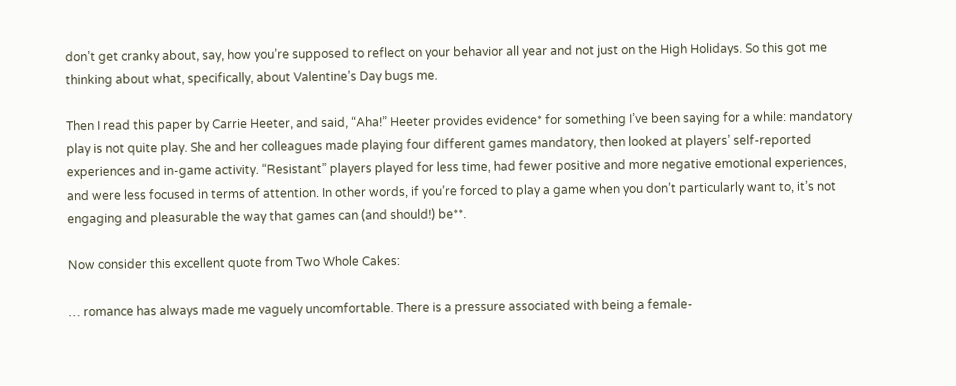don’t get cranky about, say, how you’re supposed to reflect on your behavior all year and not just on the High Holidays. So this got me thinking about what, specifically, about Valentine’s Day bugs me.

Then I read this paper by Carrie Heeter, and said, “Aha!” Heeter provides evidence* for something I’ve been saying for a while: mandatory play is not quite play. She and her colleagues made playing four different games mandatory, then looked at players’ self-reported experiences and in-game activity. “Resistant” players played for less time, had fewer positive and more negative emotional experiences, and were less focused in terms of attention. In other words, if you’re forced to play a game when you don’t particularly want to, it’s not engaging and pleasurable the way that games can (and should!) be**.

Now consider this excellent quote from Two Whole Cakes:

… romance has always made me vaguely uncomfortable. There is a pressure associated with being a female-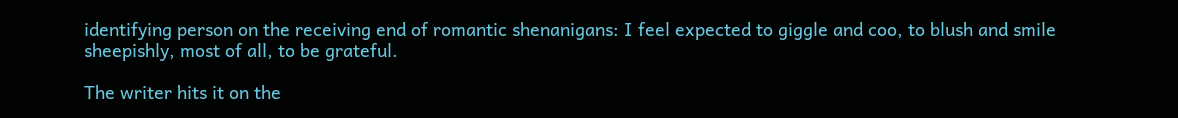identifying person on the receiving end of romantic shenanigans: I feel expected to giggle and coo, to blush and smile sheepishly, most of all, to be grateful.

The writer hits it on the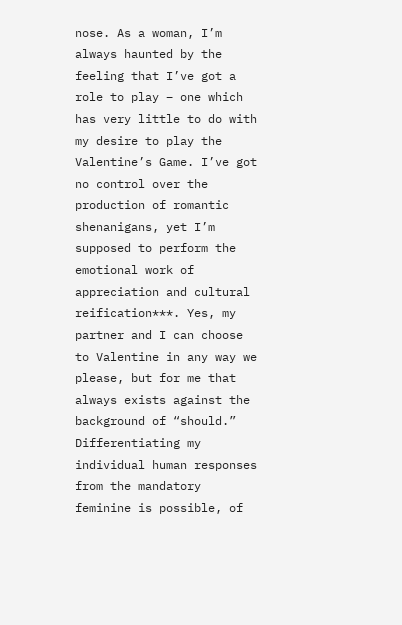nose. As a woman, I’m always haunted by the feeling that I’ve got a role to play – one which has very little to do with my desire to play the Valentine’s Game. I’ve got no control over the production of romantic shenanigans, yet I’m supposed to perform the emotional work of appreciation and cultural reification***. Yes, my partner and I can choose to Valentine in any way we please, but for me that always exists against the background of “should.” Differentiating my individual human responses from the mandatory feminine is possible, of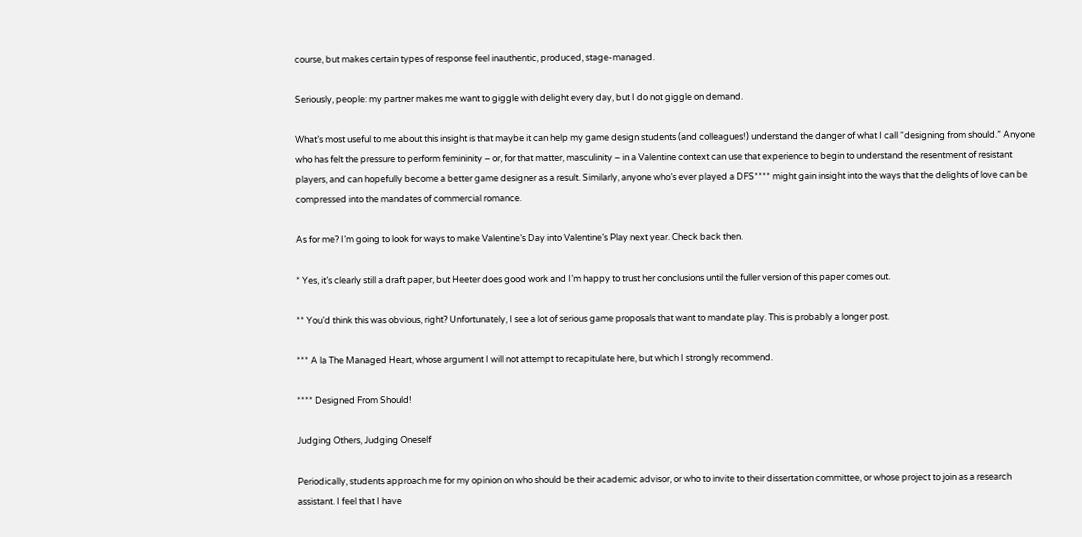course, but makes certain types of response feel inauthentic, produced, stage-managed.

Seriously, people: my partner makes me want to giggle with delight every day, but I do not giggle on demand.

What’s most useful to me about this insight is that maybe it can help my game design students (and colleagues!) understand the danger of what I call “designing from should.” Anyone who has felt the pressure to perform femininity – or, for that matter, masculinity – in a Valentine context can use that experience to begin to understand the resentment of resistant players, and can hopefully become a better game designer as a result. Similarly, anyone who’s ever played a DFS**** might gain insight into the ways that the delights of love can be compressed into the mandates of commercial romance.

As for me? I’m going to look for ways to make Valentine’s Day into Valentine’s Play next year. Check back then.

* Yes, it’s clearly still a draft paper, but Heeter does good work and I’m happy to trust her conclusions until the fuller version of this paper comes out.

** You’d think this was obvious, right? Unfortunately, I see a lot of serious game proposals that want to mandate play. This is probably a longer post.

*** A la The Managed Heart, whose argument I will not attempt to recapitulate here, but which I strongly recommend.

**** Designed From Should!

Judging Others, Judging Oneself

Periodically, students approach me for my opinion on who should be their academic advisor, or who to invite to their dissertation committee, or whose project to join as a research assistant. I feel that I have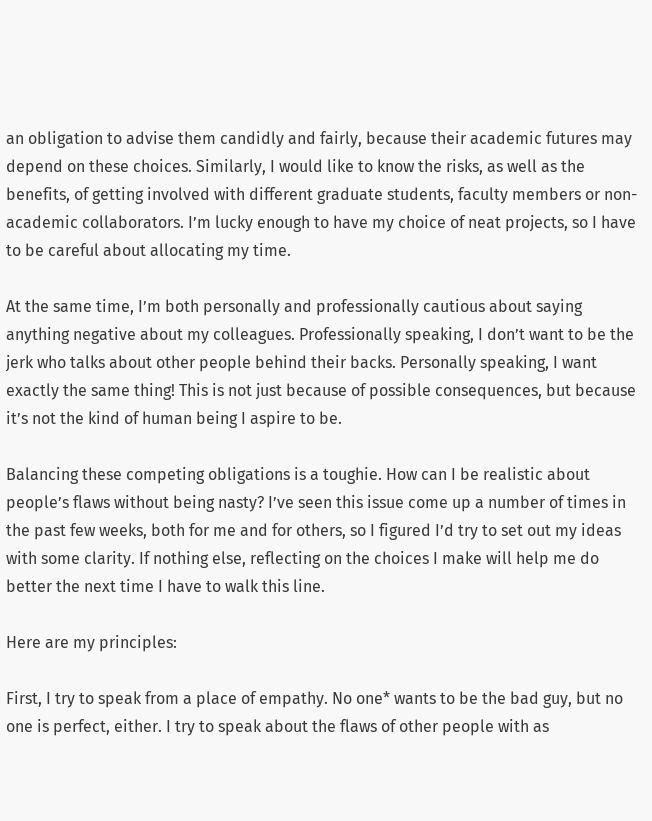an obligation to advise them candidly and fairly, because their academic futures may depend on these choices. Similarly, I would like to know the risks, as well as the benefits, of getting involved with different graduate students, faculty members or non-academic collaborators. I’m lucky enough to have my choice of neat projects, so I have to be careful about allocating my time.

At the same time, I’m both personally and professionally cautious about saying anything negative about my colleagues. Professionally speaking, I don’t want to be the jerk who talks about other people behind their backs. Personally speaking, I want exactly the same thing! This is not just because of possible consequences, but because it’s not the kind of human being I aspire to be.

Balancing these competing obligations is a toughie. How can I be realistic about people’s flaws without being nasty? I’ve seen this issue come up a number of times in the past few weeks, both for me and for others, so I figured I’d try to set out my ideas with some clarity. If nothing else, reflecting on the choices I make will help me do better the next time I have to walk this line.

Here are my principles:

First, I try to speak from a place of empathy. No one* wants to be the bad guy, but no one is perfect, either. I try to speak about the flaws of other people with as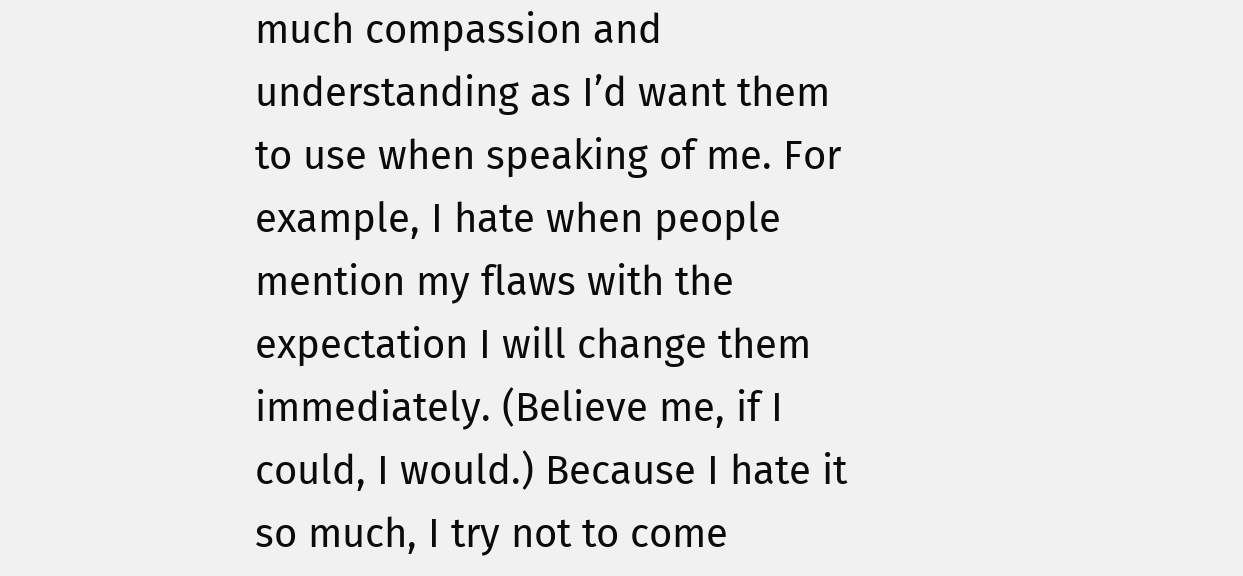much compassion and understanding as I’d want them to use when speaking of me. For example, I hate when people mention my flaws with the expectation I will change them immediately. (Believe me, if I could, I would.) Because I hate it so much, I try not to come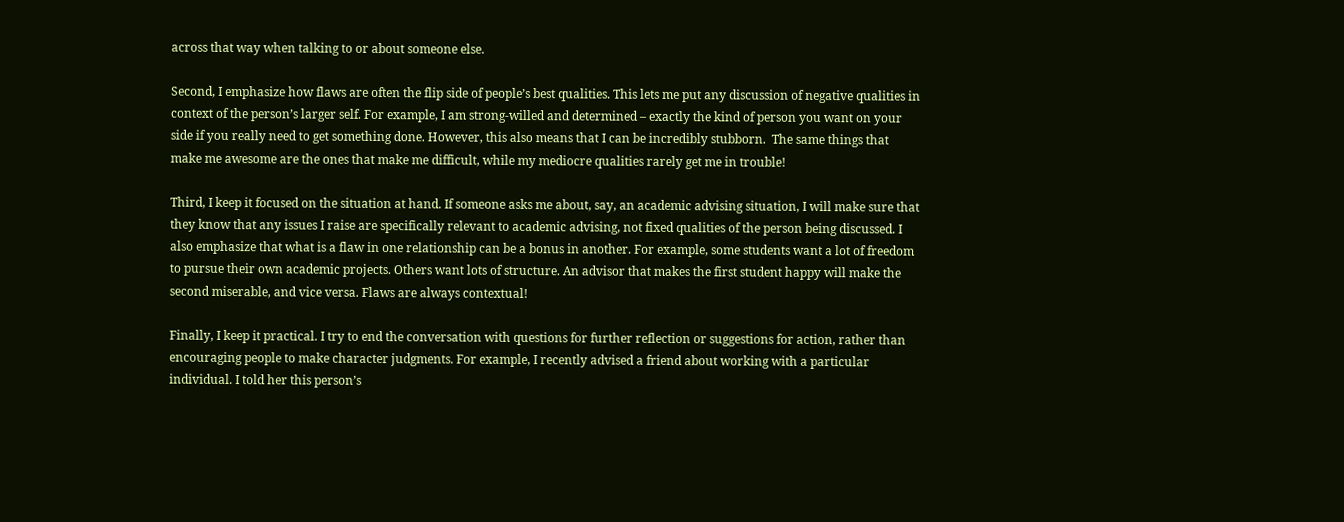across that way when talking to or about someone else.

Second, I emphasize how flaws are often the flip side of people’s best qualities. This lets me put any discussion of negative qualities in context of the person’s larger self. For example, I am strong-willed and determined – exactly the kind of person you want on your side if you really need to get something done. However, this also means that I can be incredibly stubborn.  The same things that make me awesome are the ones that make me difficult, while my mediocre qualities rarely get me in trouble!

Third, I keep it focused on the situation at hand. If someone asks me about, say, an academic advising situation, I will make sure that they know that any issues I raise are specifically relevant to academic advising, not fixed qualities of the person being discussed. I also emphasize that what is a flaw in one relationship can be a bonus in another. For example, some students want a lot of freedom to pursue their own academic projects. Others want lots of structure. An advisor that makes the first student happy will make the second miserable, and vice versa. Flaws are always contextual!

Finally, I keep it practical. I try to end the conversation with questions for further reflection or suggestions for action, rather than encouraging people to make character judgments. For example, I recently advised a friend about working with a particular individual. I told her this person’s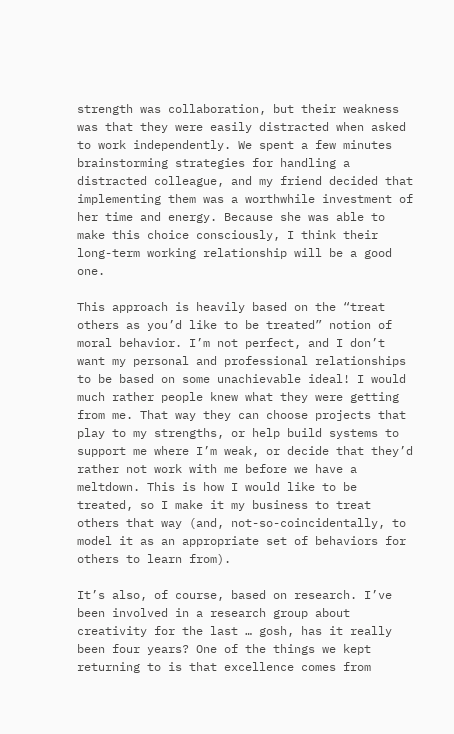strength was collaboration, but their weakness was that they were easily distracted when asked to work independently. We spent a few minutes brainstorming strategies for handling a distracted colleague, and my friend decided that implementing them was a worthwhile investment of her time and energy. Because she was able to make this choice consciously, I think their long-term working relationship will be a good one.

This approach is heavily based on the “treat others as you’d like to be treated” notion of moral behavior. I’m not perfect, and I don’t want my personal and professional relationships to be based on some unachievable ideal! I would much rather people knew what they were getting from me. That way they can choose projects that play to my strengths, or help build systems to support me where I’m weak, or decide that they’d rather not work with me before we have a meltdown. This is how I would like to be treated, so I make it my business to treat others that way (and, not-so-coincidentally, to model it as an appropriate set of behaviors for others to learn from).

It’s also, of course, based on research. I’ve been involved in a research group about creativity for the last … gosh, has it really been four years? One of the things we kept returning to is that excellence comes from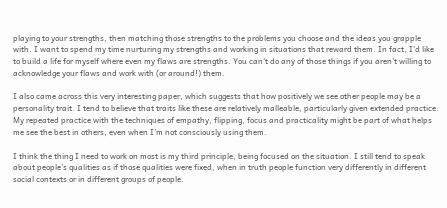playing to your strengths, then matching those strengths to the problems you choose and the ideas you grapple with. I want to spend my time nurturing my strengths and working in situations that reward them. In fact, I’d like to build a life for myself where even my flaws are strengths. You can’t do any of those things if you aren’t willing to acknowledge your flaws and work with (or around!) them.

I also came across this very interesting paper, which suggests that how positively we see other people may be a personality trait. I tend to believe that traits like these are relatively malleable, particularly given extended practice.  My repeated practice with the techniques of empathy, flipping, focus and practicality might be part of what helps me see the best in others, even when I’m not consciously using them.

I think the thing I need to work on most is my third principle, being focused on the situation. I still tend to speak about people’s qualities as if those qualities were fixed, when in truth people function very differently in different social contexts or in different groups of people.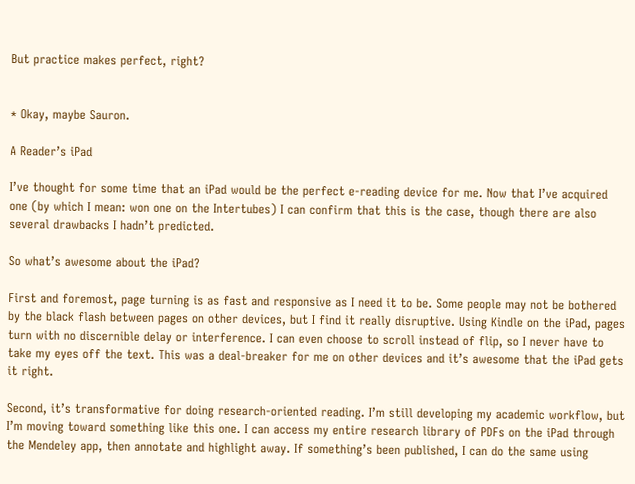But practice makes perfect, right?


* Okay, maybe Sauron.

A Reader’s iPad

I’ve thought for some time that an iPad would be the perfect e-reading device for me. Now that I’ve acquired one (by which I mean: won one on the Intertubes) I can confirm that this is the case, though there are also several drawbacks I hadn’t predicted.

So what’s awesome about the iPad?

First and foremost, page turning is as fast and responsive as I need it to be. Some people may not be bothered by the black flash between pages on other devices, but I find it really disruptive. Using Kindle on the iPad, pages turn with no discernible delay or interference. I can even choose to scroll instead of flip, so I never have to take my eyes off the text. This was a deal-breaker for me on other devices and it’s awesome that the iPad gets it right.

Second, it’s transformative for doing research-oriented reading. I’m still developing my academic workflow, but I’m moving toward something like this one. I can access my entire research library of PDFs on the iPad through the Mendeley app, then annotate and highlight away. If something’s been published, I can do the same using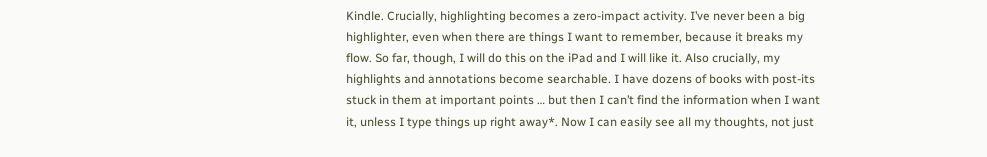Kindle. Crucially, highlighting becomes a zero-impact activity. I’ve never been a big highlighter, even when there are things I want to remember, because it breaks my flow. So far, though, I will do this on the iPad and I will like it. Also crucially, my highlights and annotations become searchable. I have dozens of books with post-its stuck in them at important points … but then I can’t find the information when I want it, unless I type things up right away*. Now I can easily see all my thoughts, not just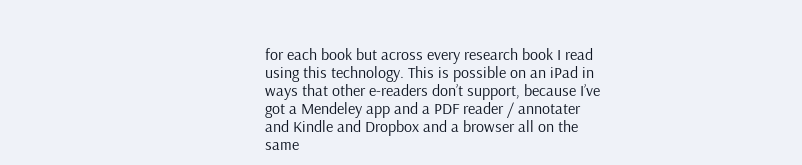for each book but across every research book I read using this technology. This is possible on an iPad in ways that other e-readers don’t support, because I’ve got a Mendeley app and a PDF reader / annotater and Kindle and Dropbox and a browser all on the same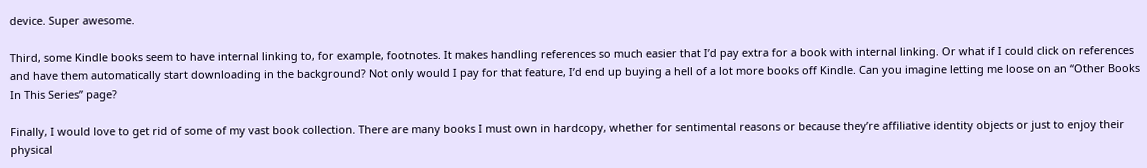device. Super awesome.

Third, some Kindle books seem to have internal linking to, for example, footnotes. It makes handling references so much easier that I’d pay extra for a book with internal linking. Or what if I could click on references and have them automatically start downloading in the background? Not only would I pay for that feature, I’d end up buying a hell of a lot more books off Kindle. Can you imagine letting me loose on an “Other Books In This Series” page?

Finally, I would love to get rid of some of my vast book collection. There are many books I must own in hardcopy, whether for sentimental reasons or because they’re affiliative identity objects or just to enjoy their physical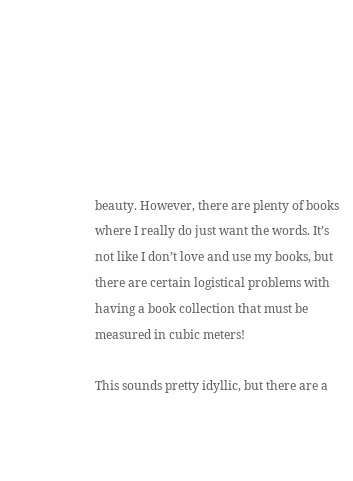beauty. However, there are plenty of books where I really do just want the words. It’s not like I don’t love and use my books, but there are certain logistical problems with having a book collection that must be measured in cubic meters!

This sounds pretty idyllic, but there are a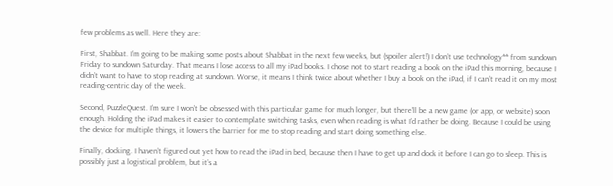few problems as well. Here they are:

First, Shabbat. I’m going to be making some posts about Shabbat in the next few weeks, but (spoiler alert!) I don’t use technology** from sundown Friday to sundown Saturday. That means I lose access to all my iPad books. I chose not to start reading a book on the iPad this morning, because I didn’t want to have to stop reading at sundown. Worse, it means I think twice about whether I buy a book on the iPad, if I can’t read it on my most reading-centric day of the week.

Second, PuzzleQuest. I’m sure I won’t be obsessed with this particular game for much longer, but there’ll be a new game (or app, or website) soon enough. Holding the iPad makes it easier to contemplate switching tasks, even when reading is what I’d rather be doing. Because I could be using the device for multiple things, it lowers the barrier for me to stop reading and start doing something else.

Finally, docking. I haven’t figured out yet how to read the iPad in bed, because then I have to get up and dock it before I can go to sleep. This is possibly just a logistical problem, but it’s a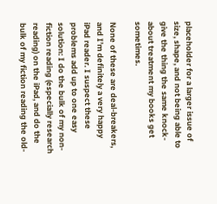placeholder for a larger issue of size, shape, and not being able to give the thing the same knock-about treatment my books get sometimes.

None of these are deal-breakers, and I’m definitely a very happy iPad reader. I suspect these problems add up to one easy solution: I do the bulk of my non-fiction reading (especially research reading) on the iPad, and do the bulk of my fiction reading the old-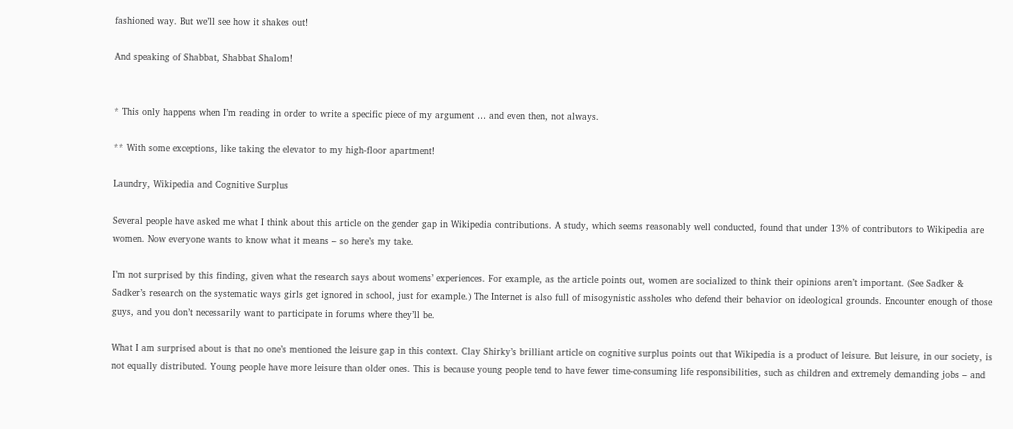fashioned way. But we’ll see how it shakes out!

And speaking of Shabbat, Shabbat Shalom!


* This only happens when I’m reading in order to write a specific piece of my argument … and even then, not always.

** With some exceptions, like taking the elevator to my high-floor apartment!

Laundry, Wikipedia and Cognitive Surplus

Several people have asked me what I think about this article on the gender gap in Wikipedia contributions. A study, which seems reasonably well conducted, found that under 13% of contributors to Wikipedia are women. Now everyone wants to know what it means – so here’s my take.

I’m not surprised by this finding, given what the research says about womens’ experiences. For example, as the article points out, women are socialized to think their opinions aren’t important. (See Sadker & Sadker’s research on the systematic ways girls get ignored in school, just for example.) The Internet is also full of misogynistic assholes who defend their behavior on ideological grounds. Encounter enough of those guys, and you don’t necessarily want to participate in forums where they’ll be.

What I am surprised about is that no one’s mentioned the leisure gap in this context. Clay Shirky’s brilliant article on cognitive surplus points out that Wikipedia is a product of leisure. But leisure, in our society, is not equally distributed. Young people have more leisure than older ones. This is because young people tend to have fewer time-consuming life responsibilities, such as children and extremely demanding jobs – and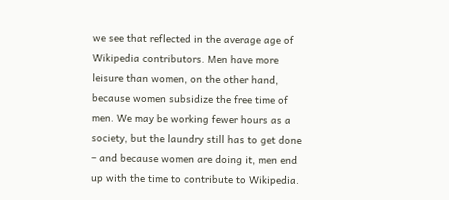we see that reflected in the average age of Wikipedia contributors. Men have more leisure than women, on the other hand, because women subsidize the free time of men. We may be working fewer hours as a society, but the laundry still has to get done – and because women are doing it, men end up with the time to contribute to Wikipedia.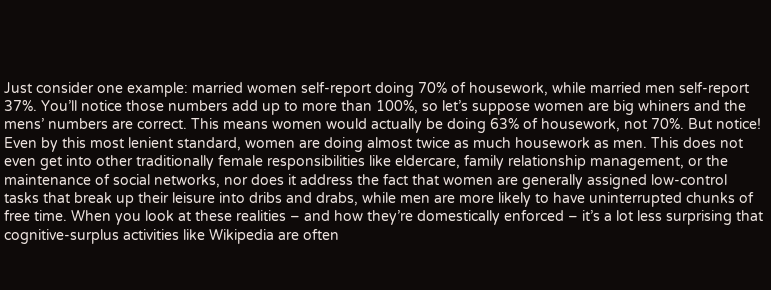Just consider one example: married women self-report doing 70% of housework, while married men self-report 37%. You’ll notice those numbers add up to more than 100%, so let’s suppose women are big whiners and the mens’ numbers are correct. This means women would actually be doing 63% of housework, not 70%. But notice! Even by this most lenient standard, women are doing almost twice as much housework as men. This does not even get into other traditionally female responsibilities like eldercare, family relationship management, or the maintenance of social networks, nor does it address the fact that women are generally assigned low-control tasks that break up their leisure into dribs and drabs, while men are more likely to have uninterrupted chunks of free time. When you look at these realities – and how they’re domestically enforced – it’s a lot less surprising that cognitive-surplus activities like Wikipedia are often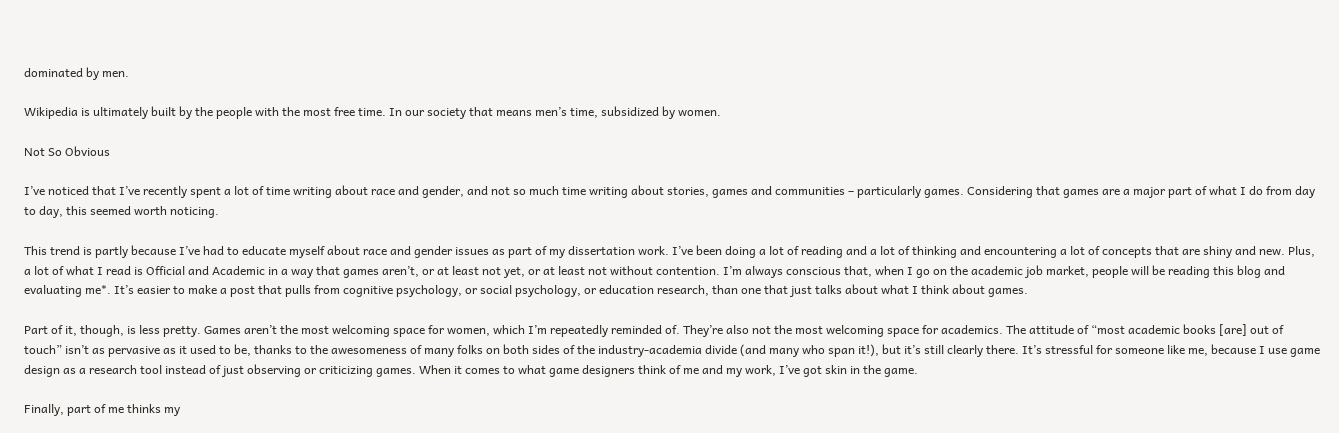dominated by men.

Wikipedia is ultimately built by the people with the most free time. In our society that means men’s time, subsidized by women.

Not So Obvious

I’ve noticed that I’ve recently spent a lot of time writing about race and gender, and not so much time writing about stories, games and communities – particularly games. Considering that games are a major part of what I do from day to day, this seemed worth noticing.

This trend is partly because I’ve had to educate myself about race and gender issues as part of my dissertation work. I’ve been doing a lot of reading and a lot of thinking and encountering a lot of concepts that are shiny and new. Plus, a lot of what I read is Official and Academic in a way that games aren’t, or at least not yet, or at least not without contention. I’m always conscious that, when I go on the academic job market, people will be reading this blog and evaluating me*. It’s easier to make a post that pulls from cognitive psychology, or social psychology, or education research, than one that just talks about what I think about games.

Part of it, though, is less pretty. Games aren’t the most welcoming space for women, which I’m repeatedly reminded of. They’re also not the most welcoming space for academics. The attitude of “most academic books [are] out of touch” isn’t as pervasive as it used to be, thanks to the awesomeness of many folks on both sides of the industry-academia divide (and many who span it!), but it’s still clearly there. It’s stressful for someone like me, because I use game design as a research tool instead of just observing or criticizing games. When it comes to what game designers think of me and my work, I’ve got skin in the game.

Finally, part of me thinks my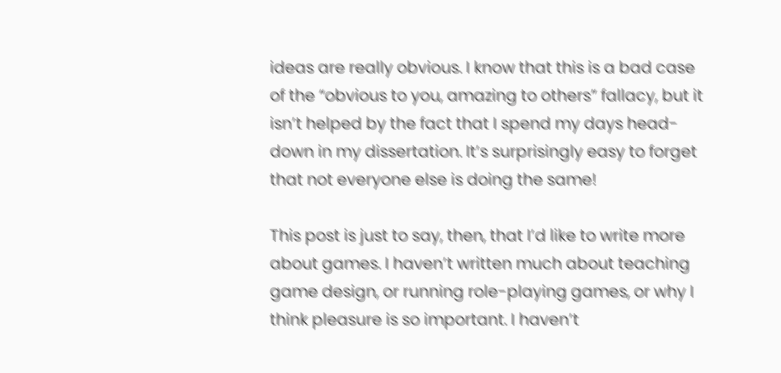ideas are really obvious. I know that this is a bad case of the “obvious to you, amazing to others” fallacy, but it isn’t helped by the fact that I spend my days head-down in my dissertation. It’s surprisingly easy to forget that not everyone else is doing the same!

This post is just to say, then, that I’d like to write more about games. I haven’t written much about teaching game design, or running role-playing games, or why I think pleasure is so important. I haven’t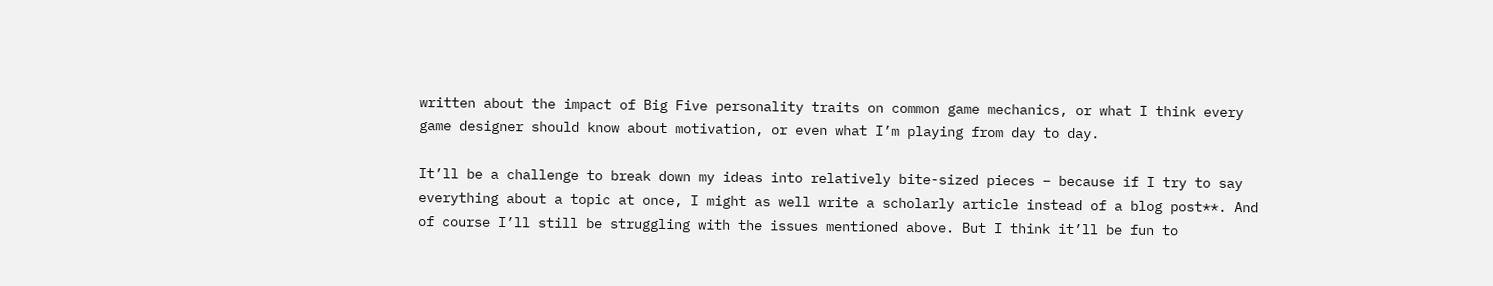written about the impact of Big Five personality traits on common game mechanics, or what I think every game designer should know about motivation, or even what I’m playing from day to day.

It’ll be a challenge to break down my ideas into relatively bite-sized pieces – because if I try to say everything about a topic at once, I might as well write a scholarly article instead of a blog post**. And of course I’ll still be struggling with the issues mentioned above. But I think it’ll be fun to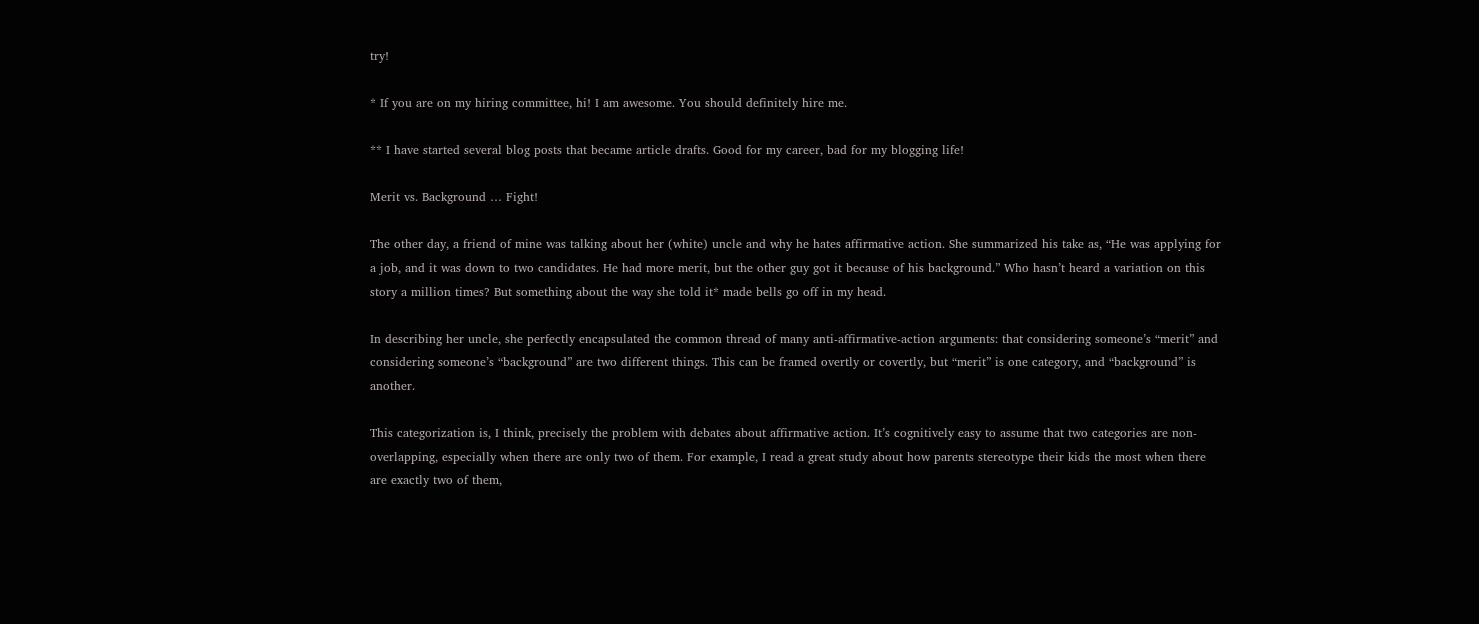try!

* If you are on my hiring committee, hi! I am awesome. You should definitely hire me.

** I have started several blog posts that became article drafts. Good for my career, bad for my blogging life!

Merit vs. Background … Fight!

The other day, a friend of mine was talking about her (white) uncle and why he hates affirmative action. She summarized his take as, “He was applying for a job, and it was down to two candidates. He had more merit, but the other guy got it because of his background.” Who hasn’t heard a variation on this story a million times? But something about the way she told it* made bells go off in my head.

In describing her uncle, she perfectly encapsulated the common thread of many anti-affirmative-action arguments: that considering someone’s “merit” and considering someone’s “background” are two different things. This can be framed overtly or covertly, but “merit” is one category, and “background” is another.

This categorization is, I think, precisely the problem with debates about affirmative action. It’s cognitively easy to assume that two categories are non-overlapping, especially when there are only two of them. For example, I read a great study about how parents stereotype their kids the most when there are exactly two of them,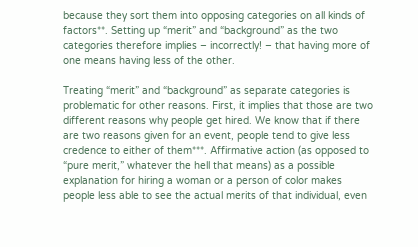because they sort them into opposing categories on all kinds of factors**. Setting up “merit” and “background” as the two categories therefore implies – incorrectly! – that having more of one means having less of the other.

Treating “merit” and “background” as separate categories is problematic for other reasons. First, it implies that those are two different reasons why people get hired. We know that if there are two reasons given for an event, people tend to give less credence to either of them***. Affirmative action (as opposed to “pure merit,” whatever the hell that means) as a possible explanation for hiring a woman or a person of color makes people less able to see the actual merits of that individual, even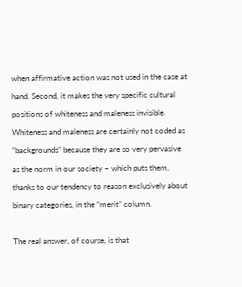when affirmative action was not used in the case at hand. Second, it makes the very specific cultural positions of whiteness and maleness invisible. Whiteness and maleness are certainly not coded as “backgrounds” because they are so very pervasive as the norm in our society – which puts them, thanks to our tendency to reason exclusively about binary categories, in the “merit” column.

The real answer, of course, is that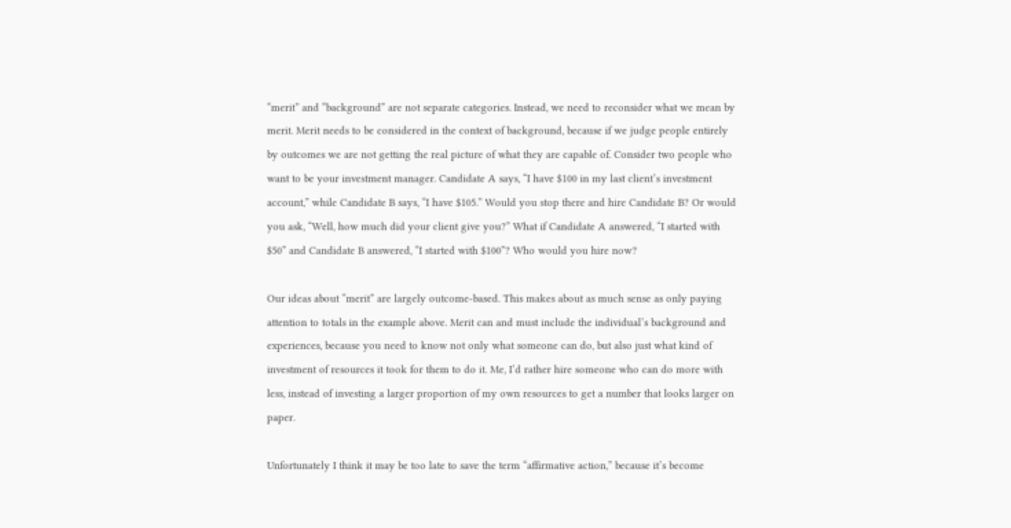“merit” and “background” are not separate categories. Instead, we need to reconsider what we mean by merit. Merit needs to be considered in the context of background, because if we judge people entirely by outcomes we are not getting the real picture of what they are capable of. Consider two people who want to be your investment manager. Candidate A says, “I have $100 in my last client’s investment account,” while Candidate B says, “I have $105.” Would you stop there and hire Candidate B? Or would you ask, “Well, how much did your client give you?” What if Candidate A answered, “I started with $50” and Candidate B answered, “I started with $100”? Who would you hire now?

Our ideas about “merit” are largely outcome-based. This makes about as much sense as only paying attention to totals in the example above. Merit can and must include the individual’s background and experiences, because you need to know not only what someone can do, but also just what kind of investment of resources it took for them to do it. Me, I’d rather hire someone who can do more with less, instead of investing a larger proportion of my own resources to get a number that looks larger on paper.

Unfortunately I think it may be too late to save the term “affirmative action,” because it’s become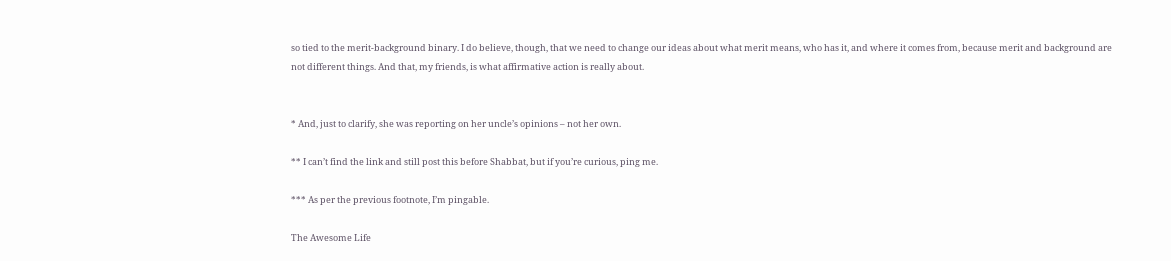so tied to the merit-background binary. I do believe, though, that we need to change our ideas about what merit means, who has it, and where it comes from, because merit and background are not different things. And that, my friends, is what affirmative action is really about.


* And, just to clarify, she was reporting on her uncle’s opinions – not her own.

** I can’t find the link and still post this before Shabbat, but if you’re curious, ping me.

*** As per the previous footnote, I’m pingable.

The Awesome Life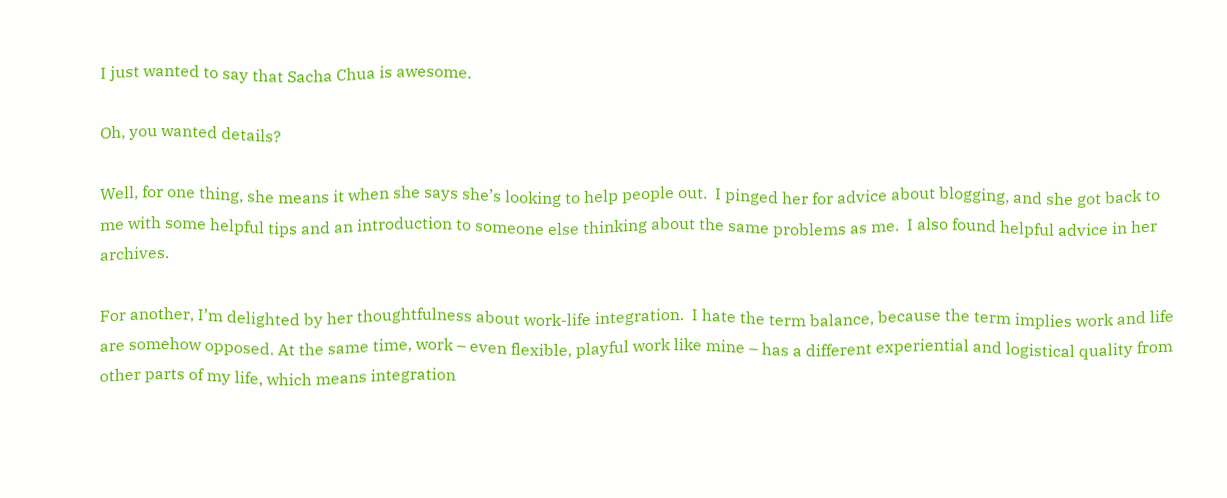I just wanted to say that Sacha Chua is awesome.

Oh, you wanted details?

Well, for one thing, she means it when she says she’s looking to help people out.  I pinged her for advice about blogging, and she got back to me with some helpful tips and an introduction to someone else thinking about the same problems as me.  I also found helpful advice in her archives.

For another, I’m delighted by her thoughtfulness about work-life integration.  I hate the term balance, because the term implies work and life are somehow opposed. At the same time, work – even flexible, playful work like mine – has a different experiential and logistical quality from other parts of my life, which means integration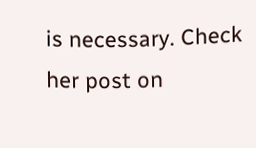is necessary. Check her post on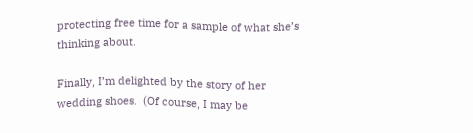protecting free time for a sample of what she’s thinking about.

Finally, I’m delighted by the story of her wedding shoes.  (Of course, I may be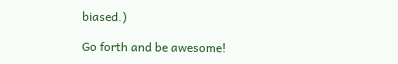biased.)

Go forth and be awesome!